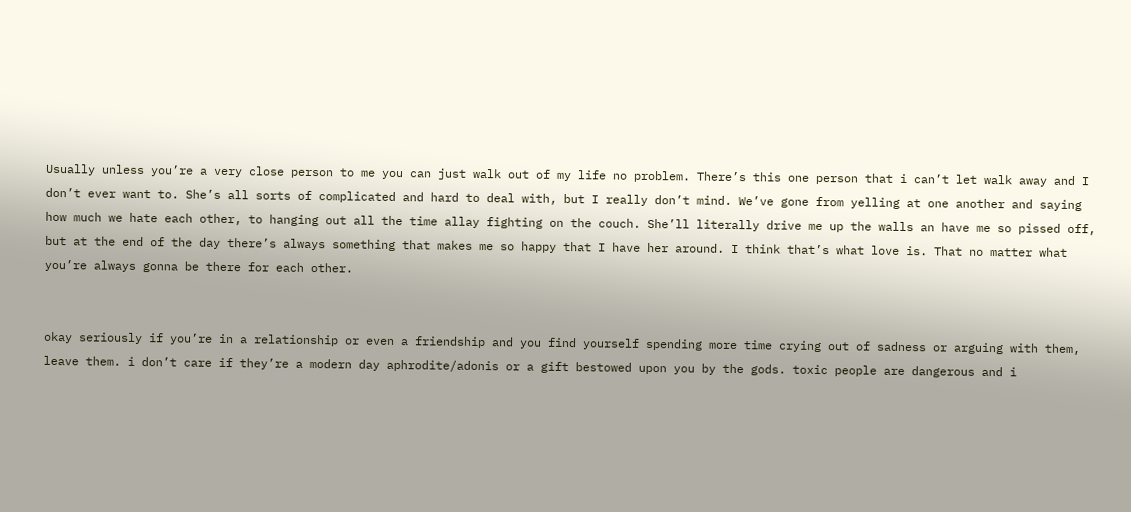Usually unless you’re a very close person to me you can just walk out of my life no problem. There’s this one person that i can’t let walk away and I don’t ever want to. She’s all sorts of complicated and hard to deal with, but I really don’t mind. We’ve gone from yelling at one another and saying how much we hate each other, to hanging out all the time allay fighting on the couch. She’ll literally drive me up the walls an have me so pissed off, but at the end of the day there’s always something that makes me so happy that I have her around. I think that’s what love is. That no matter what you’re always gonna be there for each other.


okay seriously if you’re in a relationship or even a friendship and you find yourself spending more time crying out of sadness or arguing with them, leave them. i don’t care if they’re a modern day aphrodite/adonis or a gift bestowed upon you by the gods. toxic people are dangerous and i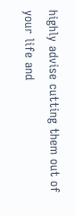highly advise cutting them out of your life and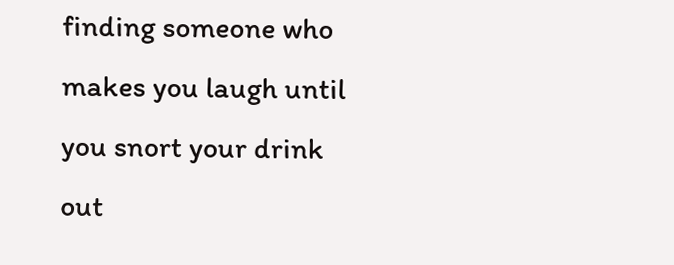finding someone who makes you laugh until you snort your drink out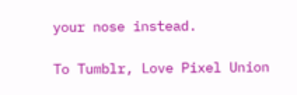your nose instead.

To Tumblr, Love Pixel Union